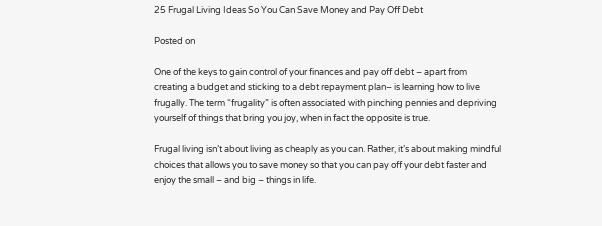25 Frugal Living Ideas So You Can Save Money and Pay Off Debt

Posted on

One of the keys to gain control of your finances and pay off debt – apart from creating a budget and sticking to a debt repayment plan– is learning how to live frugally. The term “frugality” is often associated with pinching pennies and depriving yourself of things that bring you joy, when in fact the opposite is true.

Frugal living isn’t about living as cheaply as you can. Rather, it’s about making mindful choices that allows you to save money so that you can pay off your debt faster and enjoy the small – and big – things in life.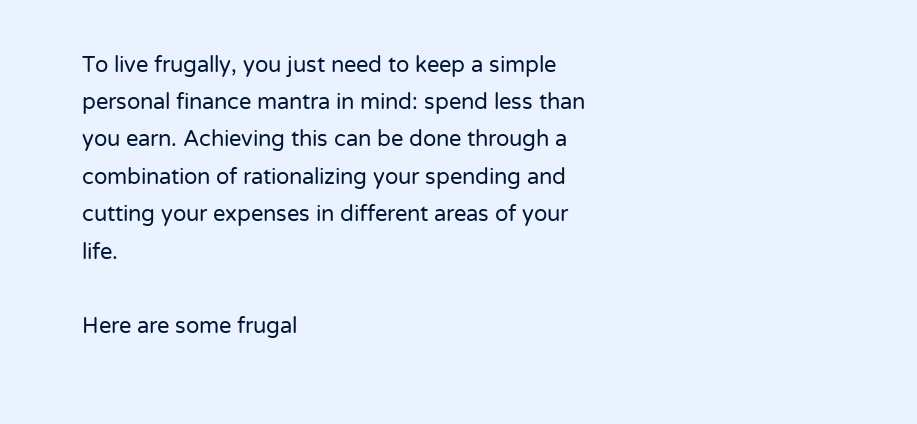To live frugally, you just need to keep a simple personal finance mantra in mind: spend less than you earn. Achieving this can be done through a combination of rationalizing your spending and cutting your expenses in different areas of your life.

Here are some frugal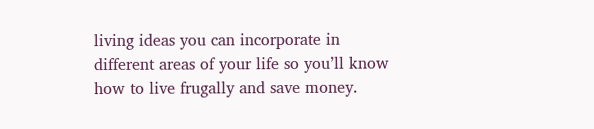living ideas you can incorporate in different areas of your life so you’ll know how to live frugally and save money.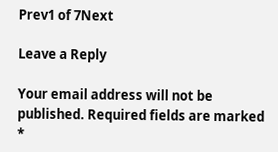Prev1 of 7Next

Leave a Reply

Your email address will not be published. Required fields are marked *